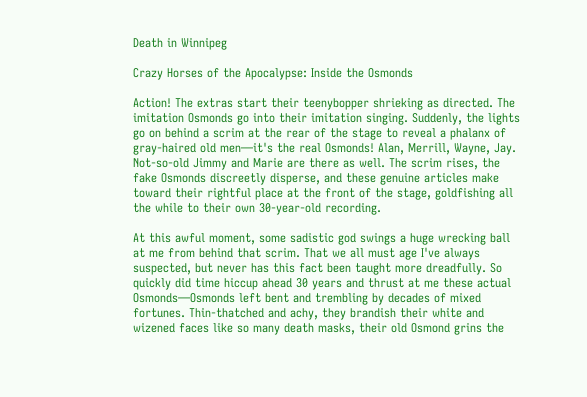Death in Winnipeg

Crazy Horses of the Apocalypse: Inside the Osmonds

Action! The extras start their teenybopper shrieking as directed. The imitation Osmonds go into their imitation singing. Suddenly, the lights go on behind a scrim at the rear of the stage to reveal a phalanx of gray-haired old men—it's the real Osmonds! Alan, Merrill, Wayne, Jay. Not-so-old Jimmy and Marie are there as well. The scrim rises, the fake Osmonds discreetly disperse, and these genuine articles make toward their rightful place at the front of the stage, goldfishing all the while to their own 30-year-old recording.

At this awful moment, some sadistic god swings a huge wrecking ball at me from behind that scrim. That we all must age I've always suspected, but never has this fact been taught more dreadfully. So quickly did time hiccup ahead 30 years and thrust at me these actual Osmonds—Osmonds left bent and trembling by decades of mixed fortunes. Thin-thatched and achy, they brandish their white and wizened faces like so many death masks, their old Osmond grins the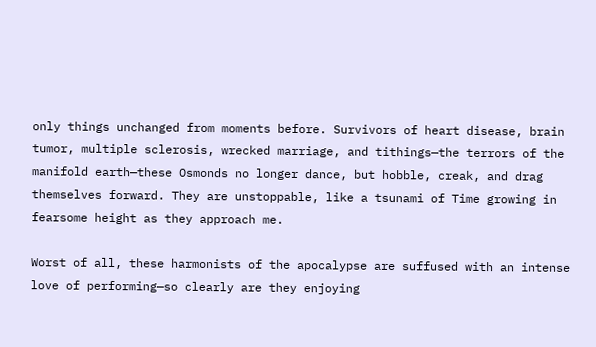only things unchanged from moments before. Survivors of heart disease, brain tumor, multiple sclerosis, wrecked marriage, and tithings—the terrors of the manifold earth—these Osmonds no longer dance, but hobble, creak, and drag themselves forward. They are unstoppable, like a tsunami of Time growing in fearsome height as they approach me.

Worst of all, these harmonists of the apocalypse are suffused with an intense love of performing—so clearly are they enjoying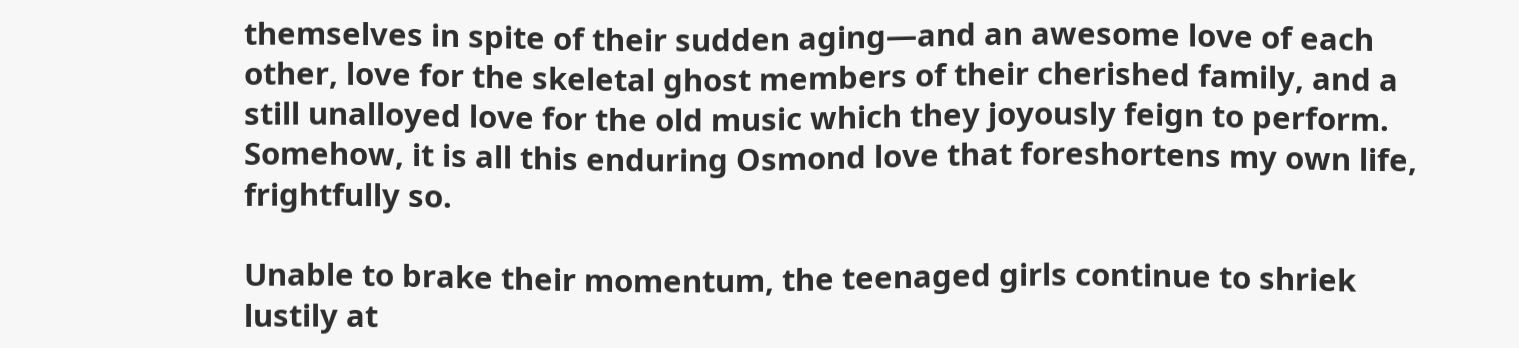themselves in spite of their sudden aging—and an awesome love of each other, love for the skeletal ghost members of their cherished family, and a still unalloyed love for the old music which they joyously feign to perform. Somehow, it is all this enduring Osmond love that foreshortens my own life, frightfully so.

Unable to brake their momentum, the teenaged girls continue to shriek lustily at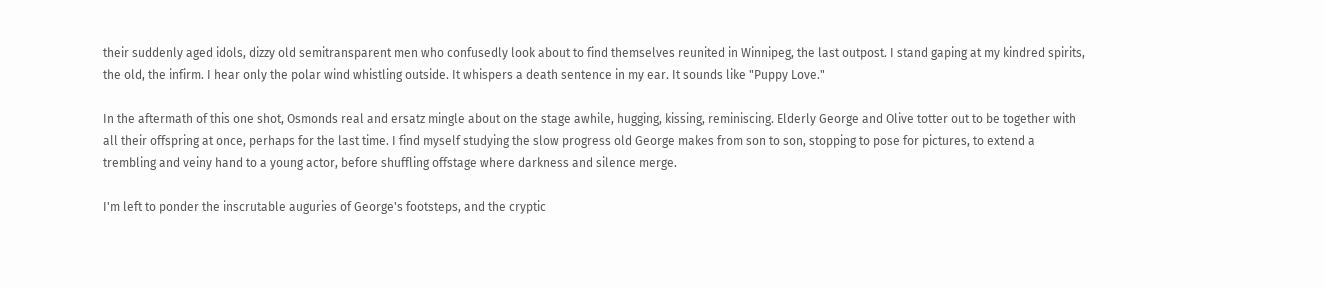their suddenly aged idols, dizzy old semitransparent men who confusedly look about to find themselves reunited in Winnipeg, the last outpost. I stand gaping at my kindred spirits, the old, the infirm. I hear only the polar wind whistling outside. It whispers a death sentence in my ear. It sounds like "Puppy Love."

In the aftermath of this one shot, Osmonds real and ersatz mingle about on the stage awhile, hugging, kissing, reminiscing. Elderly George and Olive totter out to be together with all their offspring at once, perhaps for the last time. I find myself studying the slow progress old George makes from son to son, stopping to pose for pictures, to extend a trembling and veiny hand to a young actor, before shuffling offstage where darkness and silence merge.

I'm left to ponder the inscrutable auguries of George's footsteps, and the cryptic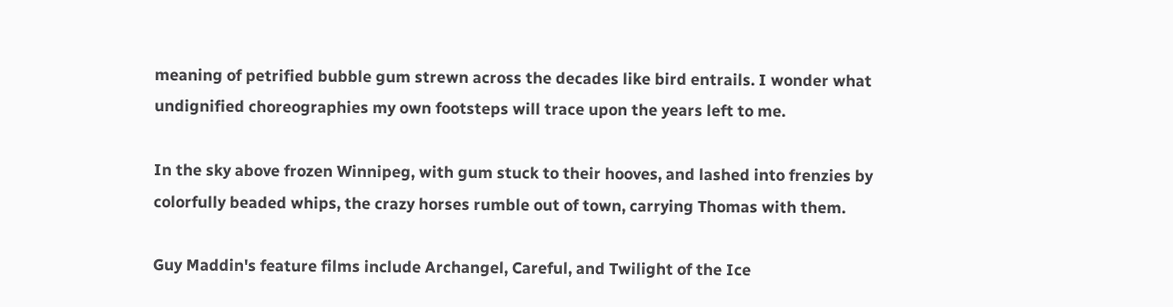meaning of petrified bubble gum strewn across the decades like bird entrails. I wonder what undignified choreographies my own footsteps will trace upon the years left to me.

In the sky above frozen Winnipeg, with gum stuck to their hooves, and lashed into frenzies by colorfully beaded whips, the crazy horses rumble out of town, carrying Thomas with them.

Guy Maddin's feature films include Archangel, Careful, and Twilight of the Ice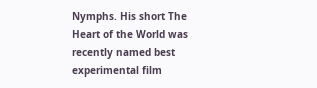Nymphs. His short The Heart of the World was recently named best experimental film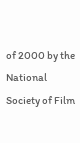of 2000 by the National Society of Film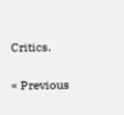Critics.

« Previous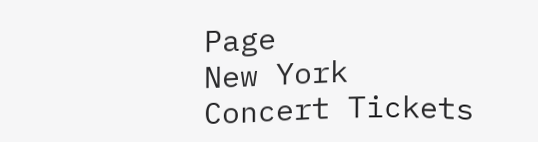Page
New York Concert Tickets